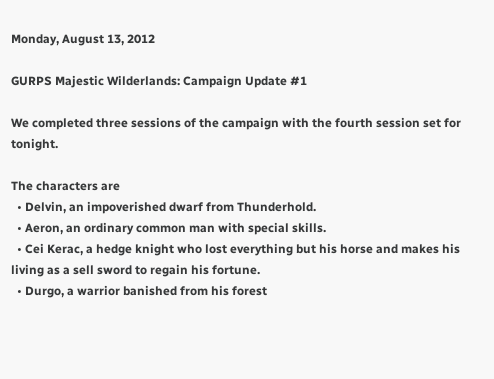Monday, August 13, 2012

GURPS Majestic Wilderlands: Campaign Update #1

We completed three sessions of the campaign with the fourth session set for tonight.

The characters are
  • Delvin, an impoverished dwarf from Thunderhold.
  • Aeron, an ordinary common man with special skills.
  • Cei Kerac, a hedge knight who lost everything but his horse and makes his living as a sell sword to regain his fortune.
  • Durgo, a warrior banished from his forest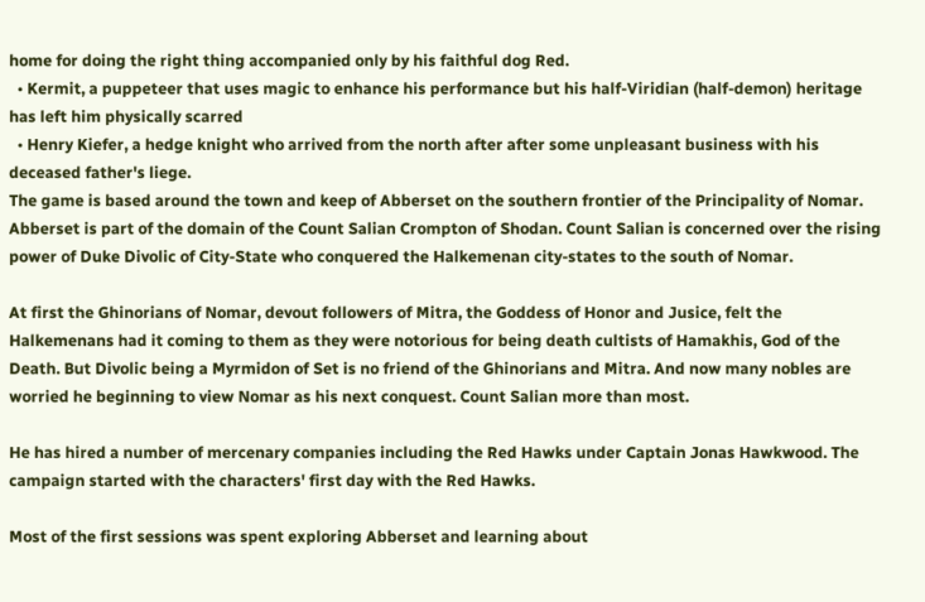home for doing the right thing accompanied only by his faithful dog Red.
  • Kermit, a puppeteer that uses magic to enhance his performance but his half-Viridian (half-demon) heritage has left him physically scarred
  • Henry Kiefer, a hedge knight who arrived from the north after after some unpleasant business with his deceased father's liege.
The game is based around the town and keep of Abberset on the southern frontier of the Principality of Nomar.  Abberset is part of the domain of the Count Salian Crompton of Shodan. Count Salian is concerned over the rising power of Duke Divolic of City-State who conquered the Halkemenan city-states to the south of Nomar.

At first the Ghinorians of Nomar, devout followers of Mitra, the Goddess of Honor and Jusice, felt the Halkemenans had it coming to them as they were notorious for being death cultists of Hamakhis, God of the Death. But Divolic being a Myrmidon of Set is no friend of the Ghinorians and Mitra. And now many nobles are worried he beginning to view Nomar as his next conquest. Count Salian more than most.

He has hired a number of mercenary companies including the Red Hawks under Captain Jonas Hawkwood. The campaign started with the characters' first day with the Red Hawks.

Most of the first sessions was spent exploring Abberset and learning about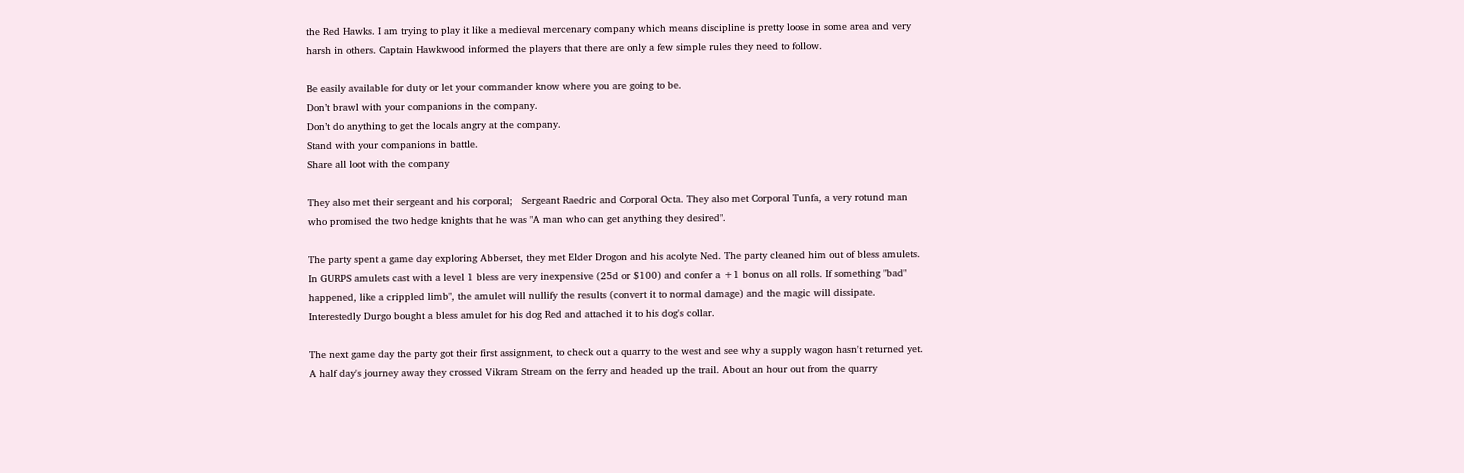the Red Hawks. I am trying to play it like a medieval mercenary company which means discipline is pretty loose in some area and very harsh in others. Captain Hawkwood informed the players that there are only a few simple rules they need to follow.

Be easily available for duty or let your commander know where you are going to be.
Don’t brawl with your companions in the company.
Don’t do anything to get the locals angry at the company.
Stand with your companions in battle.
Share all loot with the company

They also met their sergeant and his corporal;   Sergeant Raedric and Corporal Octa. They also met Corporal Tunfa, a very rotund man who promised the two hedge knights that he was "A man who can get anything they desired".

The party spent a game day exploring Abberset, they met Elder Drogon and his acolyte Ned. The party cleaned him out of bless amulets. In GURPS amulets cast with a level 1 bless are very inexpensive (25d or $100) and confer a +1 bonus on all rolls. If something "bad" happened, like a crippled limb", the amulet will nullify the results (convert it to normal damage) and the magic will dissipate. Interestedly Durgo bought a bless amulet for his dog Red and attached it to his dog's collar.

The next game day the party got their first assignment, to check out a quarry to the west and see why a supply wagon hasn't returned yet.  A half day's journey away they crossed Vikram Stream on the ferry and headed up the trail. About an hour out from the quarry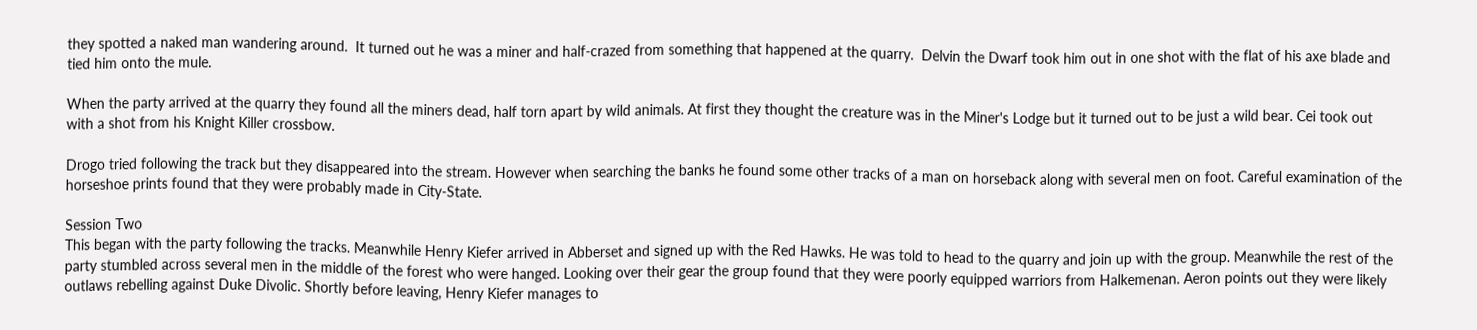they spotted a naked man wandering around.  It turned out he was a miner and half-crazed from something that happened at the quarry.  Delvin the Dwarf took him out in one shot with the flat of his axe blade and tied him onto the mule.

When the party arrived at the quarry they found all the miners dead, half torn apart by wild animals. At first they thought the creature was in the Miner's Lodge but it turned out to be just a wild bear. Cei took out with a shot from his Knight Killer crossbow.

Drogo tried following the track but they disappeared into the stream. However when searching the banks he found some other tracks of a man on horseback along with several men on foot. Careful examination of the horseshoe prints found that they were probably made in City-State.

Session Two
This began with the party following the tracks. Meanwhile Henry Kiefer arrived in Abberset and signed up with the Red Hawks. He was told to head to the quarry and join up with the group. Meanwhile the rest of the party stumbled across several men in the middle of the forest who were hanged. Looking over their gear the group found that they were poorly equipped warriors from Halkemenan. Aeron points out they were likely outlaws rebelling against Duke Divolic. Shortly before leaving, Henry Kiefer manages to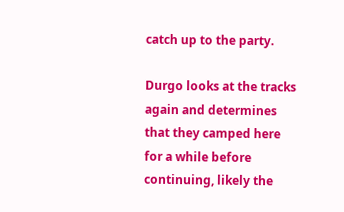catch up to the party.

Durgo looks at the tracks again and determines that they camped here for a while before continuing, likely the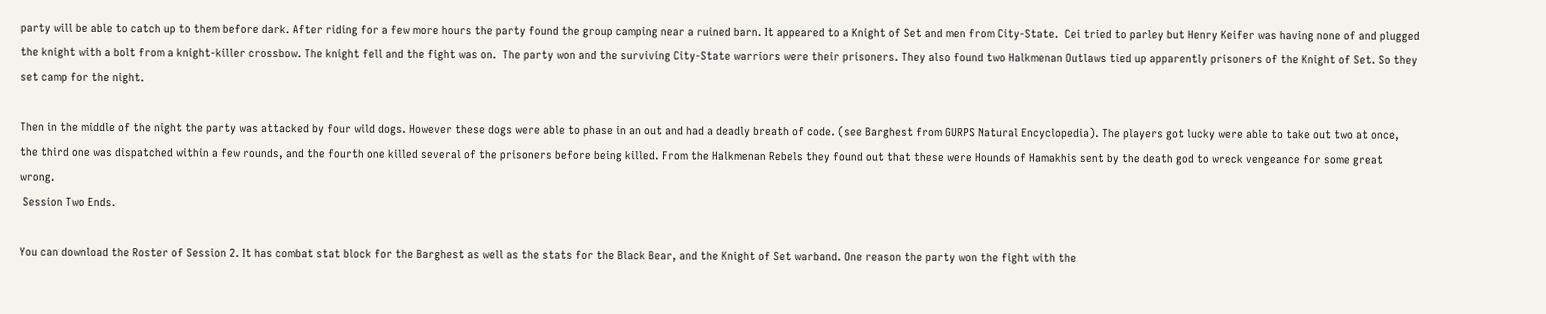party will be able to catch up to them before dark. After riding for a few more hours the party found the group camping near a ruined barn. It appeared to a Knight of Set and men from City-State.  Cei tried to parley but Henry Keifer was having none of and plugged the knight with a bolt from a knight-killer crossbow. The knight fell and the fight was on.  The party won and the surviving City-State warriors were their prisoners. They also found two Halkmenan Outlaws tied up apparently prisoners of the Knight of Set. So they set camp for the night.

Then in the middle of the night the party was attacked by four wild dogs. However these dogs were able to phase in an out and had a deadly breath of code. (see Barghest from GURPS Natural Encyclopedia). The players got lucky were able to take out two at once, the third one was dispatched within a few rounds, and the fourth one killed several of the prisoners before being killed. From the Halkmenan Rebels they found out that these were Hounds of Hamakhis sent by the death god to wreck vengeance for some great wrong.
 Session Two Ends.

You can download the Roster of Session 2. It has combat stat block for the Barghest as well as the stats for the Black Bear, and the Knight of Set warband. One reason the party won the fight with the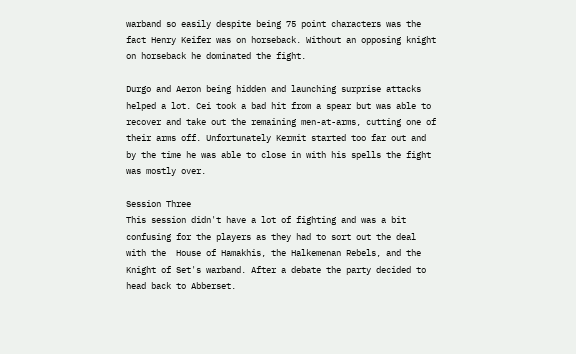warband so easily despite being 75 point characters was the fact Henry Keifer was on horseback. Without an opposing knight on horseback he dominated the fight.

Durgo and Aeron being hidden and launching surprise attacks helped a lot. Cei took a bad hit from a spear but was able to recover and take out the remaining men-at-arms, cutting one of their arms off. Unfortunately Kermit started too far out and by the time he was able to close in with his spells the fight was mostly over.

Session Three
This session didn't have a lot of fighting and was a bit confusing for the players as they had to sort out the deal with the  House of Hamakhis, the Halkemenan Rebels, and the Knight of Set's warband. After a debate the party decided to head back to Abberset.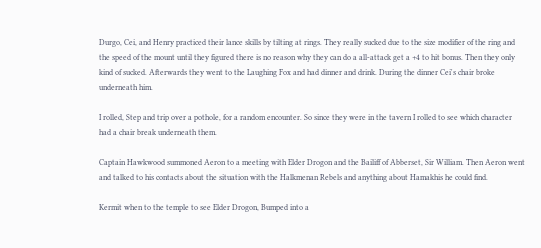Durgo, Cei, and Henry practiced their lance skills by tilting at rings. They really sucked due to the size modifier of the ring and the speed of the mount until they figured there is no reason why they can do a all-attack get a +4 to hit bonus. Then they only kind of sucked. Afterwards they went to the Laughing Fox and had dinner and drink. During the dinner Cei's chair broke underneath him.

I rolled, Step and trip over a pothole, for a random encounter. So since they were in the tavern I rolled to see which character had a chair break underneath them.

Captain Hawkwood summoned Aeron to a meeting with Elder Drogon and the Bailiff of Abberset, Sir William. Then Aeron went and talked to his contacts about the situation with the Halkmenan Rebels and anything about Hamakhis he could find.

Kermit when to the temple to see Elder Drogon, Bumped into a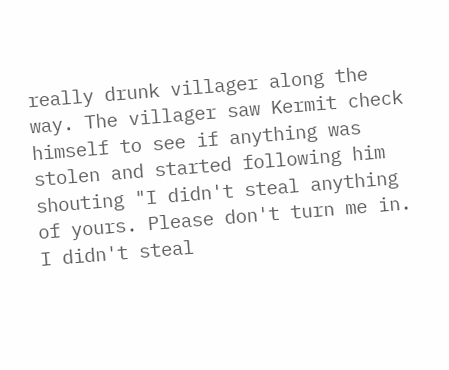really drunk villager along the way. The villager saw Kermit check himself to see if anything was stolen and started following him shouting "I didn't steal anything of yours. Please don't turn me in. I didn't steal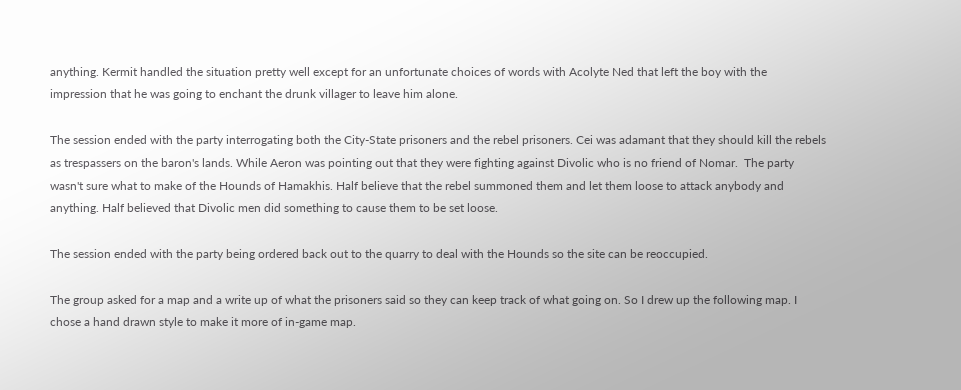anything. Kermit handled the situation pretty well except for an unfortunate choices of words with Acolyte Ned that left the boy with the impression that he was going to enchant the drunk villager to leave him alone.

The session ended with the party interrogating both the City-State prisoners and the rebel prisoners. Cei was adamant that they should kill the rebels as trespassers on the baron's lands. While Aeron was pointing out that they were fighting against Divolic who is no friend of Nomar.  The party wasn't sure what to make of the Hounds of Hamakhis. Half believe that the rebel summoned them and let them loose to attack anybody and anything. Half believed that Divolic men did something to cause them to be set loose.

The session ended with the party being ordered back out to the quarry to deal with the Hounds so the site can be reoccupied.

The group asked for a map and a write up of what the prisoners said so they can keep track of what going on. So I drew up the following map. I chose a hand drawn style to make it more of in-game map.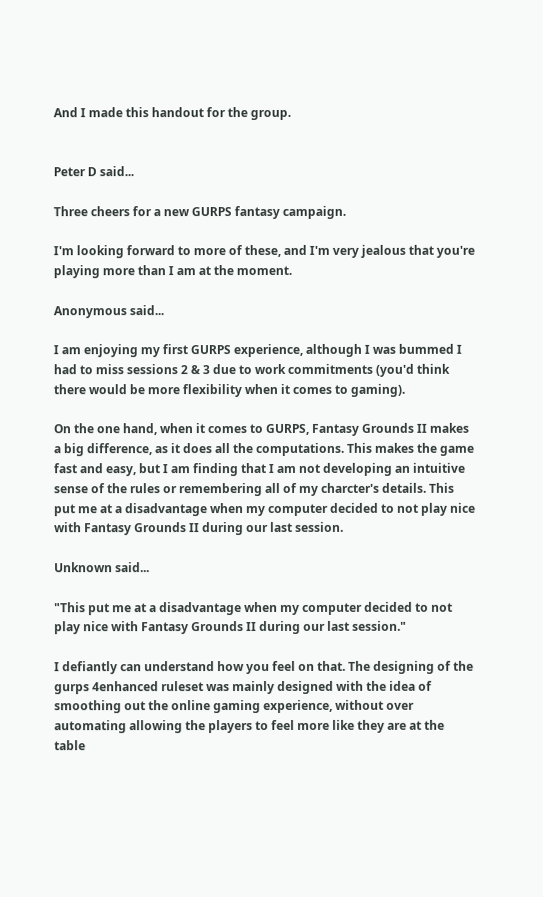And I made this handout for the group.


Peter D said...

Three cheers for a new GURPS fantasy campaign.

I'm looking forward to more of these, and I'm very jealous that you're playing more than I am at the moment.

Anonymous said...

I am enjoying my first GURPS experience, although I was bummed I had to miss sessions 2 & 3 due to work commitments (you'd think there would be more flexibility when it comes to gaming).

On the one hand, when it comes to GURPS, Fantasy Grounds II makes a big difference, as it does all the computations. This makes the game fast and easy, but I am finding that I am not developing an intuitive sense of the rules or remembering all of my charcter's details. This put me at a disadvantage when my computer decided to not play nice with Fantasy Grounds II during our last session.

Unknown said...

"This put me at a disadvantage when my computer decided to not play nice with Fantasy Grounds II during our last session."

I defiantly can understand how you feel on that. The designing of the gurps 4enhanced ruleset was mainly designed with the idea of smoothing out the online gaming experience, without over automating allowing the players to feel more like they are at the table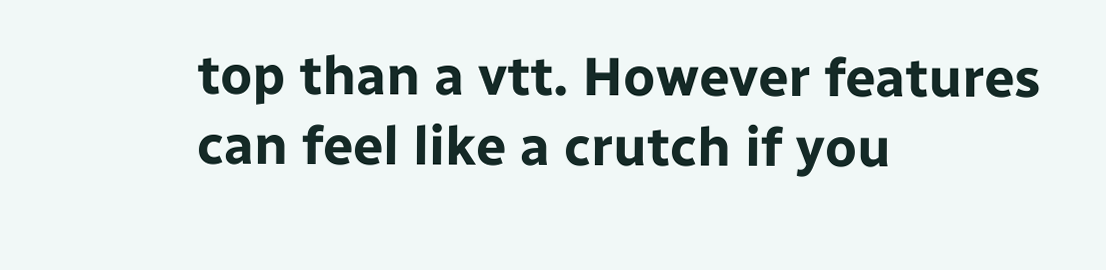top than a vtt. However features can feel like a crutch if you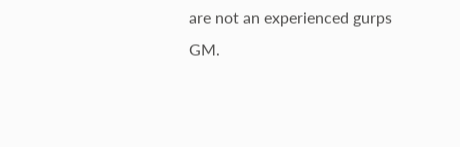are not an experienced gurps GM.